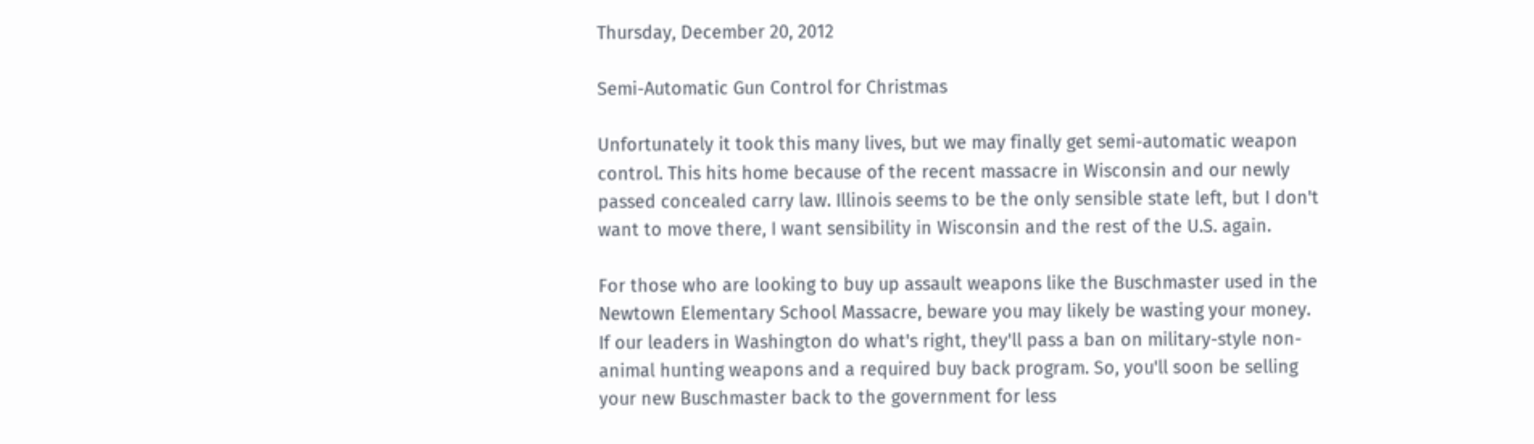Thursday, December 20, 2012

Semi-Automatic Gun Control for Christmas

Unfortunately it took this many lives, but we may finally get semi-automatic weapon control. This hits home because of the recent massacre in Wisconsin and our newly passed concealed carry law. Illinois seems to be the only sensible state left, but I don't want to move there, I want sensibility in Wisconsin and the rest of the U.S. again.

For those who are looking to buy up assault weapons like the Buschmaster used in the Newtown Elementary School Massacre, beware you may likely be wasting your money. If our leaders in Washington do what's right, they'll pass a ban on military-style non-animal hunting weapons and a required buy back program. So, you'll soon be selling your new Buschmaster back to the government for less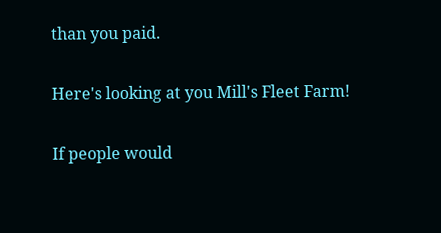than you paid.

Here's looking at you Mill's Fleet Farm!

If people would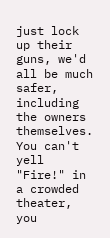just lock up their guns, we'd all be much safer, including the owners themselves. You can't yell "Fire!" in a crowded theater, you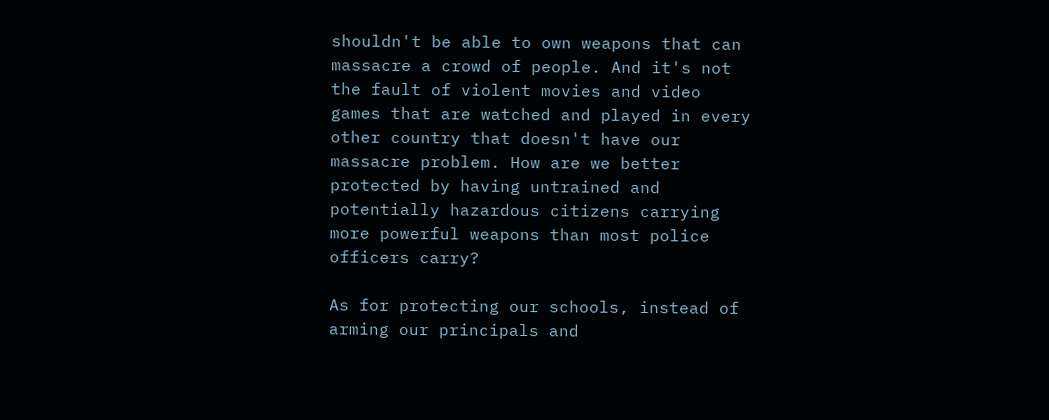shouldn't be able to own weapons that can massacre a crowd of people. And it's not the fault of violent movies and video games that are watched and played in every other country that doesn't have our massacre problem. How are we better protected by having untrained and potentially hazardous citizens carrying more powerful weapons than most police officers carry?

As for protecting our schools, instead of arming our principals and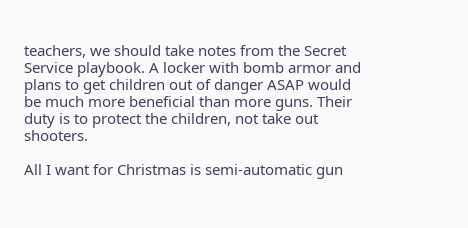teachers, we should take notes from the Secret Service playbook. A locker with bomb armor and plans to get children out of danger ASAP would be much more beneficial than more guns. Their duty is to protect the children, not take out shooters.

All I want for Christmas is semi-automatic gun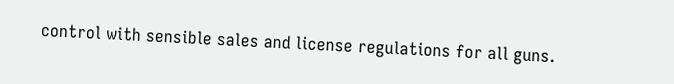control with sensible sales and license regulations for all guns.